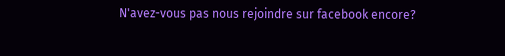N'avez-vous pas nous rejoindre sur facebook encore?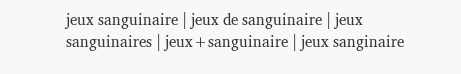jeux sanguinaire | jeux de sanguinaire | jeux sanguinaires | jeux+sanguinaire | jeux sanginaire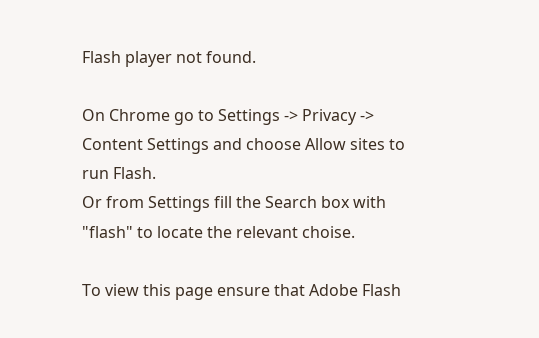Flash player not found.

On Chrome go to Settings -> Privacy -> Content Settings and choose Allow sites to run Flash.
Or from Settings fill the Search box with "flash" to locate the relevant choise.

To view this page ensure that Adobe Flash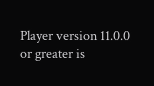Player version 11.0.0 or greater is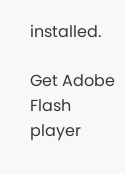installed.

Get Adobe Flash player